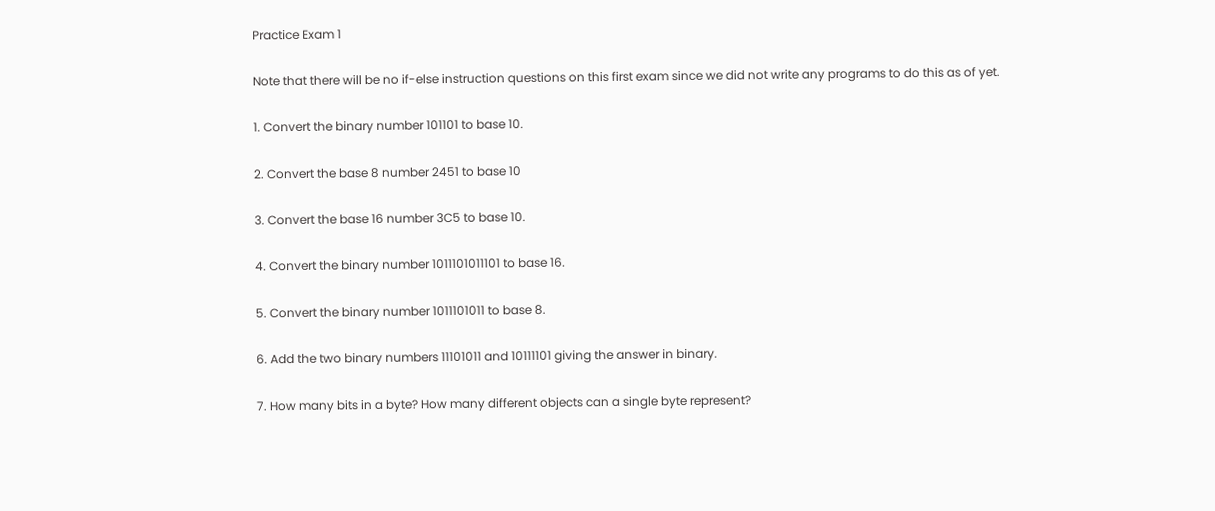Practice Exam 1

Note that there will be no if-else instruction questions on this first exam since we did not write any programs to do this as of yet.

1. Convert the binary number 101101 to base 10.

2. Convert the base 8 number 2451 to base 10

3. Convert the base 16 number 3C5 to base 10.

4. Convert the binary number 1011101011101 to base 16.

5. Convert the binary number 1011101011 to base 8.

6. Add the two binary numbers 11101011 and 10111101 giving the answer in binary.

7. How many bits in a byte? How many different objects can a single byte represent?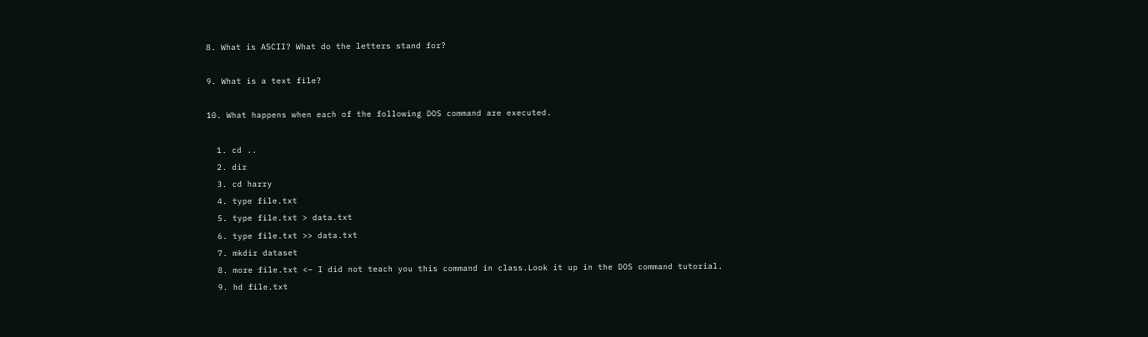8. What is ASCII? What do the letters stand for?

9. What is a text file?

10. What happens when each of the following DOS command are executed.

  1. cd ..
  2. dir
  3. cd harry
  4. type file.txt
  5. type file.txt > data.txt
  6. type file.txt >> data.txt
  7. mkdir dataset
  8. more file.txt <– I did not teach you this command in class.Look it up in the DOS command tutorial.
  9. hd file.txt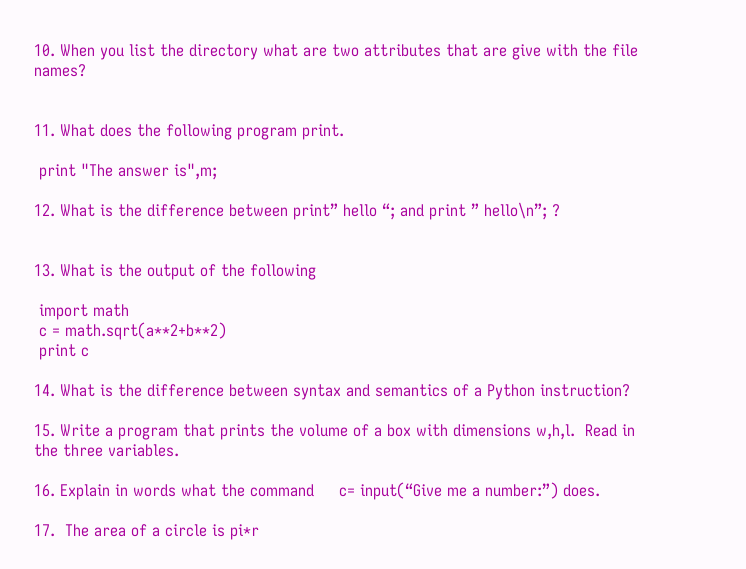10. When you list the directory what are two attributes that are give with the file names?


11. What does the following program print.

 print "The answer is",m;

12. What is the difference between print” hello “; and print ” hello\n”; ?


13. What is the output of the following

 import math
 c = math.sqrt(a**2+b**2)
 print c

14. What is the difference between syntax and semantics of a Python instruction?

15. Write a program that prints the volume of a box with dimensions w,h,l.  Read in the three variables.

16. Explain in words what the command     c= input(“Give me a number:”) does.

17.  The area of a circle is pi*r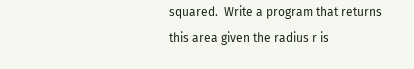squared.  Write a program that returns this area given the radius r is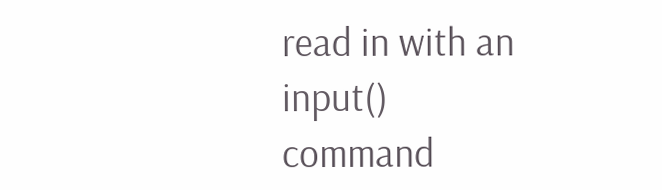read in with an input() command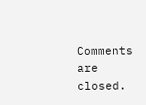Comments are closed.